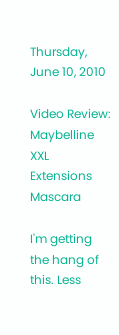Thursday, June 10, 2010

Video Review: Maybelline XXL Extensions Mascara

I'm getting the hang of this. Less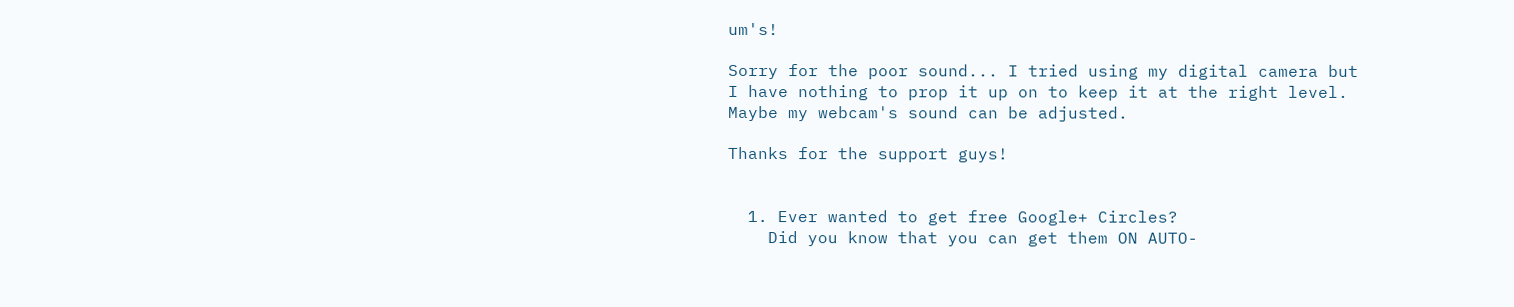um's!

Sorry for the poor sound... I tried using my digital camera but I have nothing to prop it up on to keep it at the right level. Maybe my webcam's sound can be adjusted.

Thanks for the support guys!


  1. Ever wanted to get free Google+ Circles?
    Did you know that you can get them ON AUTO-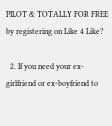PILOT & TOTALLY FOR FREE by registering on Like 4 Like?

  2. If you need your ex-girlfriend or ex-boyfriend to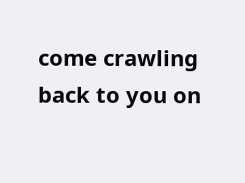come crawling back to you on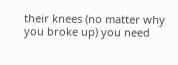their knees (no matter why you broke up) you need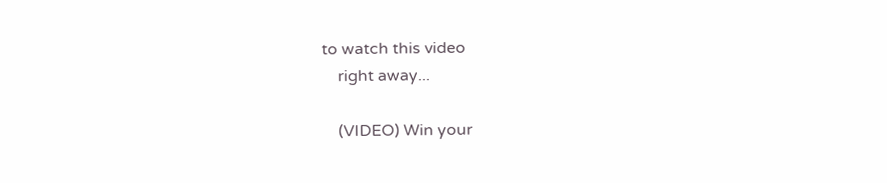to watch this video
    right away...

    (VIDEO) Win your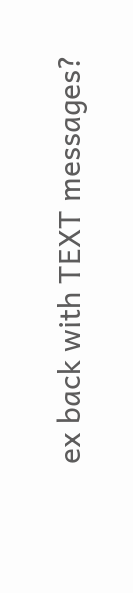ex back with TEXT messages?